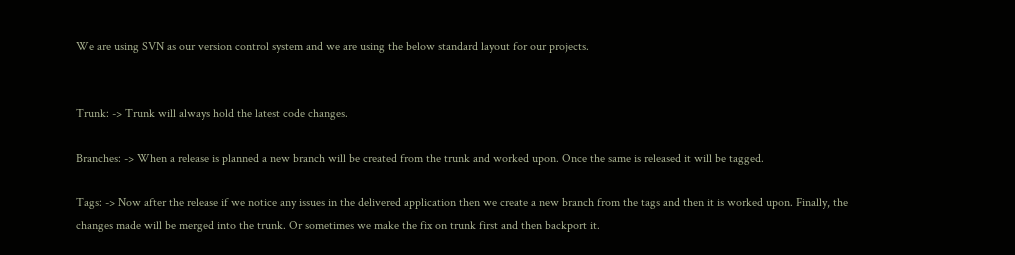We are using SVN as our version control system and we are using the below standard layout for our projects.


Trunk: -> Trunk will always hold the latest code changes.

Branches: -> When a release is planned a new branch will be created from the trunk and worked upon. Once the same is released it will be tagged.

Tags: -> Now after the release if we notice any issues in the delivered application then we create a new branch from the tags and then it is worked upon. Finally, the changes made will be merged into the trunk. Or sometimes we make the fix on trunk first and then backport it.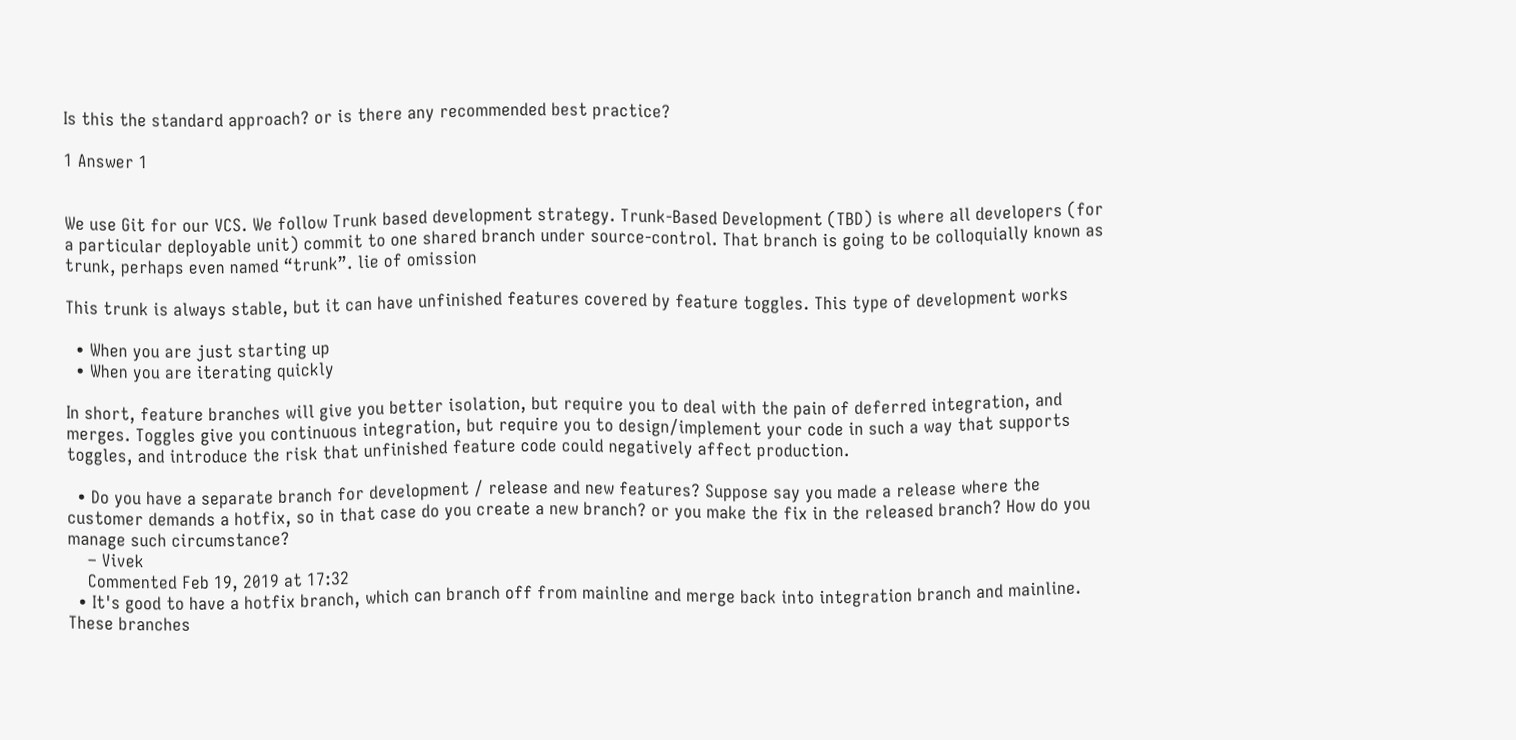Is this the standard approach? or is there any recommended best practice?

1 Answer 1


We use Git for our VCS. We follow Trunk based development strategy. Trunk-Based Development (TBD) is where all developers (for a particular deployable unit) commit to one shared branch under source-control. That branch is going to be colloquially known as trunk, perhaps even named “trunk”. lie of omission

This trunk is always stable, but it can have unfinished features covered by feature toggles. This type of development works

  • When you are just starting up
  • When you are iterating quickly

In short, feature branches will give you better isolation, but require you to deal with the pain of deferred integration, and merges. Toggles give you continuous integration, but require you to design/implement your code in such a way that supports toggles, and introduce the risk that unfinished feature code could negatively affect production.

  • Do you have a separate branch for development / release and new features? Suppose say you made a release where the customer demands a hotfix, so in that case do you create a new branch? or you make the fix in the released branch? How do you manage such circumstance?
    – Vivek
    Commented Feb 19, 2019 at 17:32
  • It's good to have a hotfix branch, which can branch off from mainline and merge back into integration branch and mainline. These branches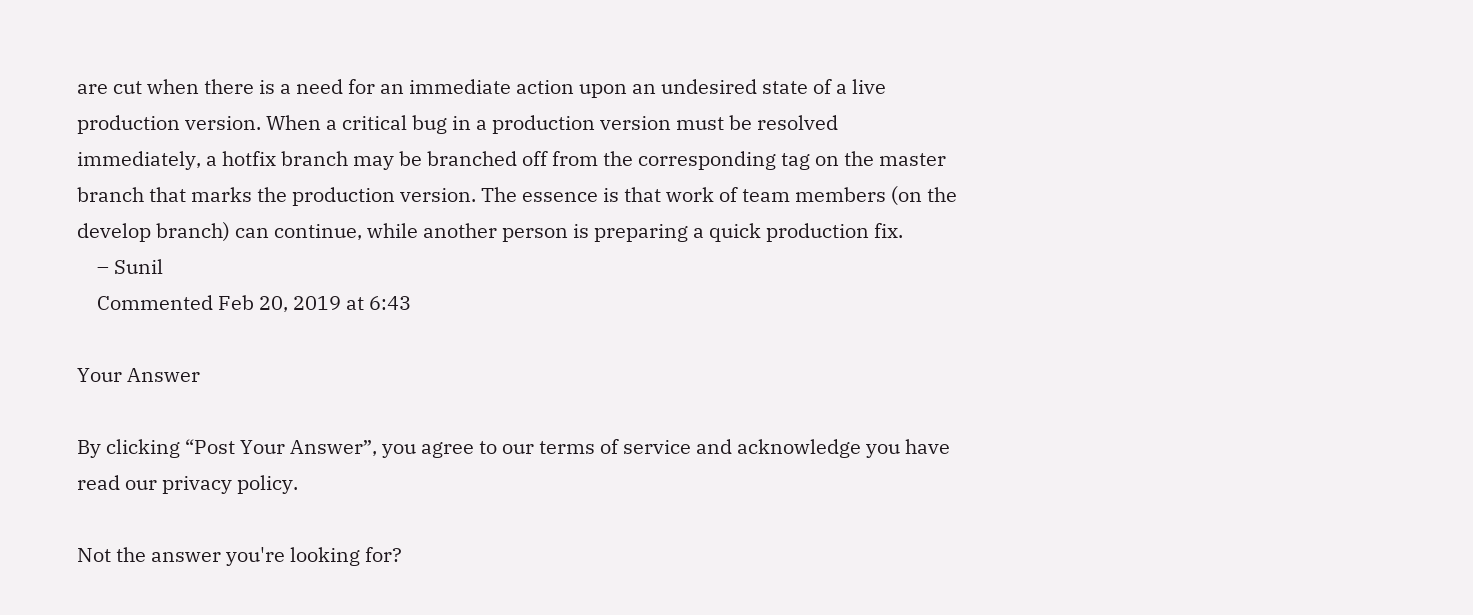are cut when there is a need for an immediate action upon an undesired state of a live production version. When a critical bug in a production version must be resolved immediately, a hotfix branch may be branched off from the corresponding tag on the master branch that marks the production version. The essence is that work of team members (on the develop branch) can continue, while another person is preparing a quick production fix.
    – Sunil
    Commented Feb 20, 2019 at 6:43

Your Answer

By clicking “Post Your Answer”, you agree to our terms of service and acknowledge you have read our privacy policy.

Not the answer you're looking for?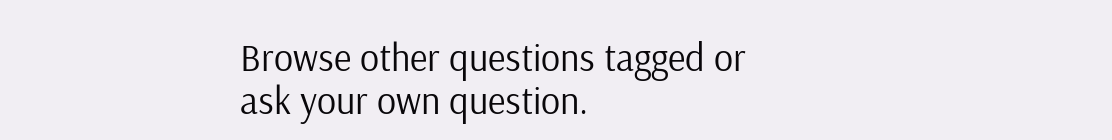Browse other questions tagged or ask your own question.